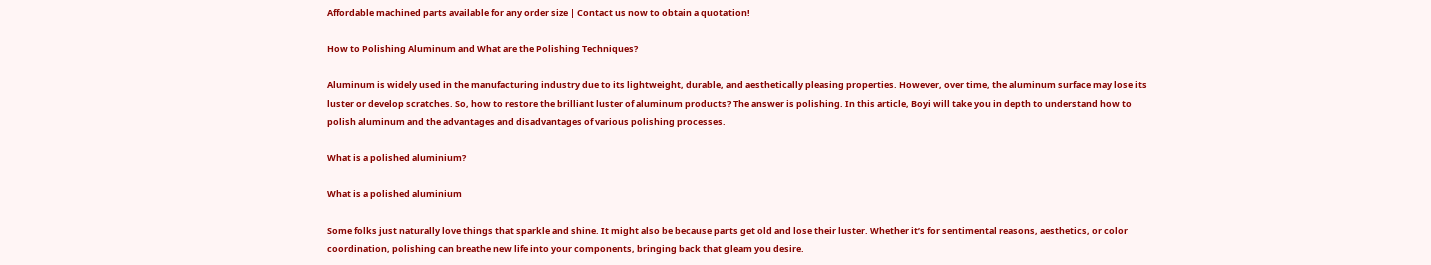Affordable machined parts available for any order size | Contact us now to obtain a quotation!

How to Polishing Aluminum and What are the Polishing Techniques?

Aluminum is widely used in the manufacturing industry due to its lightweight, durable, and aesthetically pleasing properties. However, over time, the aluminum surface may lose its luster or develop scratches. So, how to restore the brilliant luster of aluminum products? The answer is polishing. In this article, Boyi will take you in depth to understand how to polish aluminum and the advantages and disadvantages of various polishing processes.

What is a polished aluminium?

What is a polished aluminium

Some folks just naturally love things that sparkle and shine. It might also be because parts get old and lose their luster. Whether it’s for sentimental reasons, aesthetics, or color coordination, polishing can breathe new life into your components, bringing back that gleam you desire.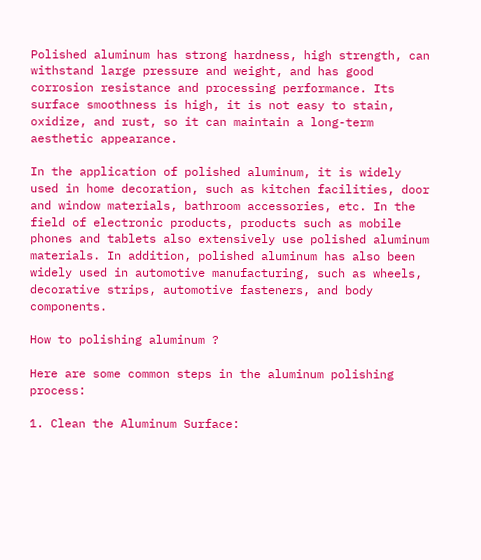Polished aluminum has strong hardness, high strength, can withstand large pressure and weight, and has good corrosion resistance and processing performance. Its surface smoothness is high, it is not easy to stain, oxidize, and rust, so it can maintain a long-term aesthetic appearance.

In the application of polished aluminum, it is widely used in home decoration, such as kitchen facilities, door and window materials, bathroom accessories, etc. In the field of electronic products, products such as mobile phones and tablets also extensively use polished aluminum materials. In addition, polished aluminum has also been widely used in automotive manufacturing, such as wheels, decorative strips, automotive fasteners, and body components.

How to polishing aluminum ?

Here are some common steps in the aluminum polishing process:

1. Clean the Aluminum Surface: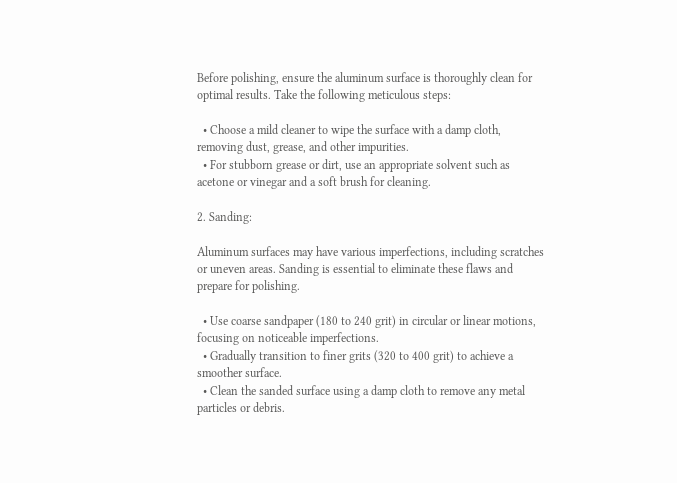Before polishing, ensure the aluminum surface is thoroughly clean for optimal results. Take the following meticulous steps:

  • Choose a mild cleaner to wipe the surface with a damp cloth, removing dust, grease, and other impurities.
  • For stubborn grease or dirt, use an appropriate solvent such as acetone or vinegar and a soft brush for cleaning.

2. Sanding:

Aluminum surfaces may have various imperfections, including scratches or uneven areas. Sanding is essential to eliminate these flaws and prepare for polishing.

  • Use coarse sandpaper (180 to 240 grit) in circular or linear motions, focusing on noticeable imperfections.
  • Gradually transition to finer grits (320 to 400 grit) to achieve a smoother surface.
  • Clean the sanded surface using a damp cloth to remove any metal particles or debris.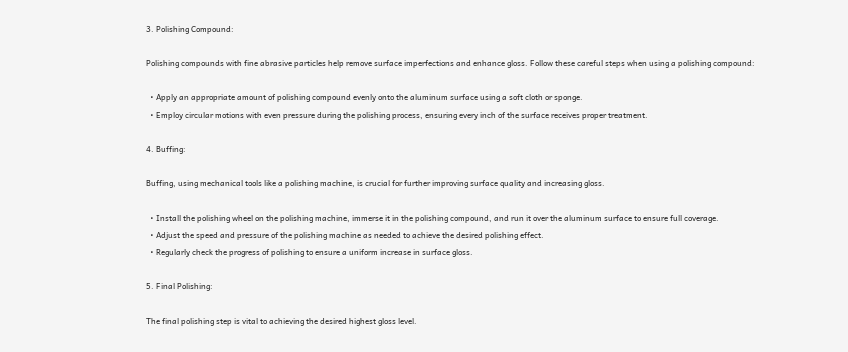3. Polishing Compound:

Polishing compounds with fine abrasive particles help remove surface imperfections and enhance gloss. Follow these careful steps when using a polishing compound:

  • Apply an appropriate amount of polishing compound evenly onto the aluminum surface using a soft cloth or sponge.
  • Employ circular motions with even pressure during the polishing process, ensuring every inch of the surface receives proper treatment.

4. Buffing:

Buffing, using mechanical tools like a polishing machine, is crucial for further improving surface quality and increasing gloss.

  • Install the polishing wheel on the polishing machine, immerse it in the polishing compound, and run it over the aluminum surface to ensure full coverage.
  • Adjust the speed and pressure of the polishing machine as needed to achieve the desired polishing effect.
  • Regularly check the progress of polishing to ensure a uniform increase in surface gloss.

5. Final Polishing:

The final polishing step is vital to achieving the desired highest gloss level.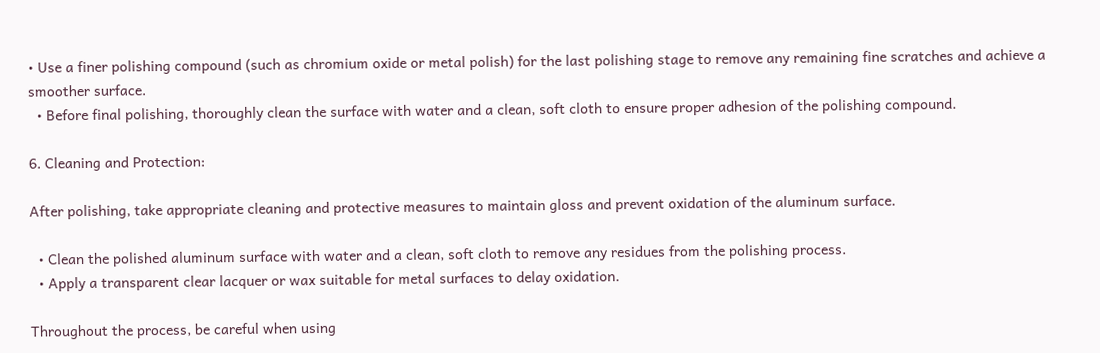• Use a finer polishing compound (such as chromium oxide or metal polish) for the last polishing stage to remove any remaining fine scratches and achieve a smoother surface.
  • Before final polishing, thoroughly clean the surface with water and a clean, soft cloth to ensure proper adhesion of the polishing compound.

6. Cleaning and Protection:

After polishing, take appropriate cleaning and protective measures to maintain gloss and prevent oxidation of the aluminum surface.

  • Clean the polished aluminum surface with water and a clean, soft cloth to remove any residues from the polishing process.
  • Apply a transparent clear lacquer or wax suitable for metal surfaces to delay oxidation.

Throughout the process, be careful when using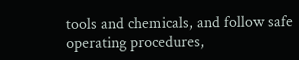tools and chemicals, and follow safe operating procedures,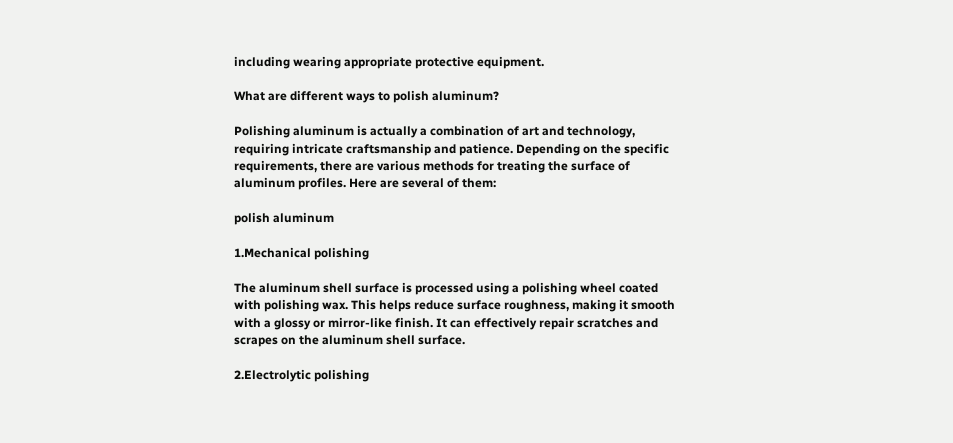including wearing appropriate protective equipment.

What are different ways to polish aluminum?

Polishing aluminum is actually a combination of art and technology, requiring intricate craftsmanship and patience. Depending on the specific requirements, there are various methods for treating the surface of aluminum profiles. Here are several of them:

polish aluminum

1.Mechanical polishing

The aluminum shell surface is processed using a polishing wheel coated with polishing wax. This helps reduce surface roughness, making it smooth with a glossy or mirror-like finish. It can effectively repair scratches and scrapes on the aluminum shell surface.

2.Electrolytic polishing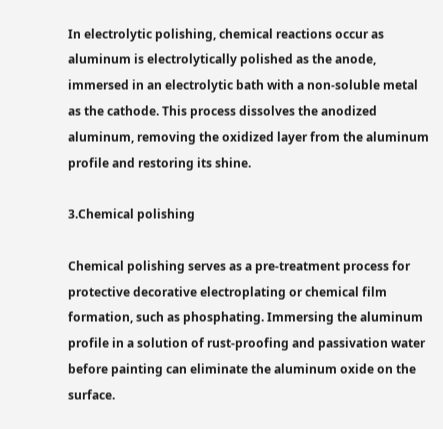In electrolytic polishing, chemical reactions occur as aluminum is electrolytically polished as the anode, immersed in an electrolytic bath with a non-soluble metal as the cathode. This process dissolves the anodized aluminum, removing the oxidized layer from the aluminum profile and restoring its shine.

3.Chemical polishing

Chemical polishing serves as a pre-treatment process for protective decorative electroplating or chemical film formation, such as phosphating. Immersing the aluminum profile in a solution of rust-proofing and passivation water before painting can eliminate the aluminum oxide on the surface.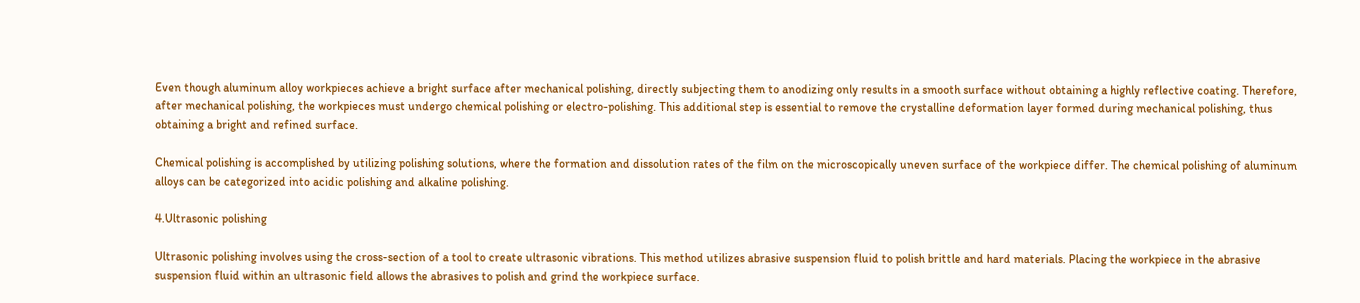Even though aluminum alloy workpieces achieve a bright surface after mechanical polishing, directly subjecting them to anodizing only results in a smooth surface without obtaining a highly reflective coating. Therefore, after mechanical polishing, the workpieces must undergo chemical polishing or electro-polishing. This additional step is essential to remove the crystalline deformation layer formed during mechanical polishing, thus obtaining a bright and refined surface.

Chemical polishing is accomplished by utilizing polishing solutions, where the formation and dissolution rates of the film on the microscopically uneven surface of the workpiece differ. The chemical polishing of aluminum alloys can be categorized into acidic polishing and alkaline polishing.

4.Ultrasonic polishing

Ultrasonic polishing involves using the cross-section of a tool to create ultrasonic vibrations. This method utilizes abrasive suspension fluid to polish brittle and hard materials. Placing the workpiece in the abrasive suspension fluid within an ultrasonic field allows the abrasives to polish and grind the workpiece surface.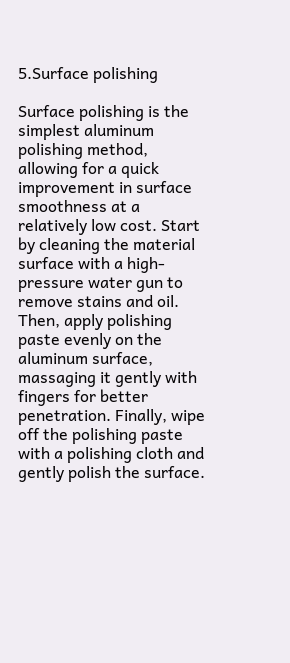5.Surface polishing

Surface polishing is the simplest aluminum polishing method, allowing for a quick improvement in surface smoothness at a relatively low cost. Start by cleaning the material surface with a high-pressure water gun to remove stains and oil. Then, apply polishing paste evenly on the aluminum surface, massaging it gently with fingers for better penetration. Finally, wipe off the polishing paste with a polishing cloth and gently polish the surface.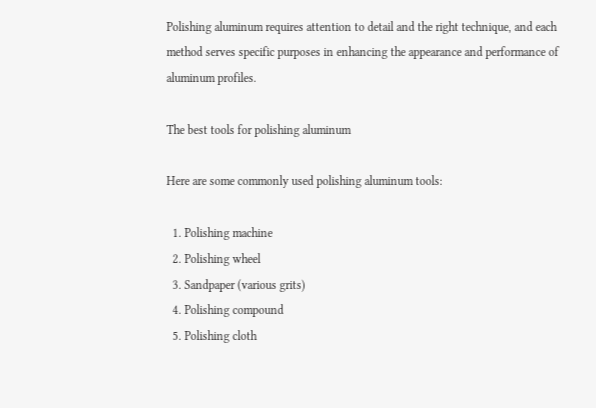Polishing aluminum requires attention to detail and the right technique, and each method serves specific purposes in enhancing the appearance and performance of aluminum profiles.

The best tools for polishing aluminum

Here are some commonly used polishing aluminum tools:

  1. Polishing machine
  2. Polishing wheel
  3. Sandpaper (various grits)
  4. Polishing compound
  5. Polishing cloth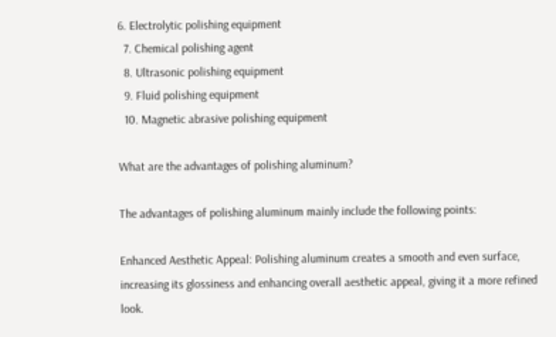6. Electrolytic polishing equipment
  7. Chemical polishing agent
  8. Ultrasonic polishing equipment
  9. Fluid polishing equipment
  10. Magnetic abrasive polishing equipment

What are the advantages of polishing aluminum?

The advantages of polishing aluminum mainly include the following points:

Enhanced Aesthetic Appeal: Polishing aluminum creates a smooth and even surface, increasing its glossiness and enhancing overall aesthetic appeal, giving it a more refined look.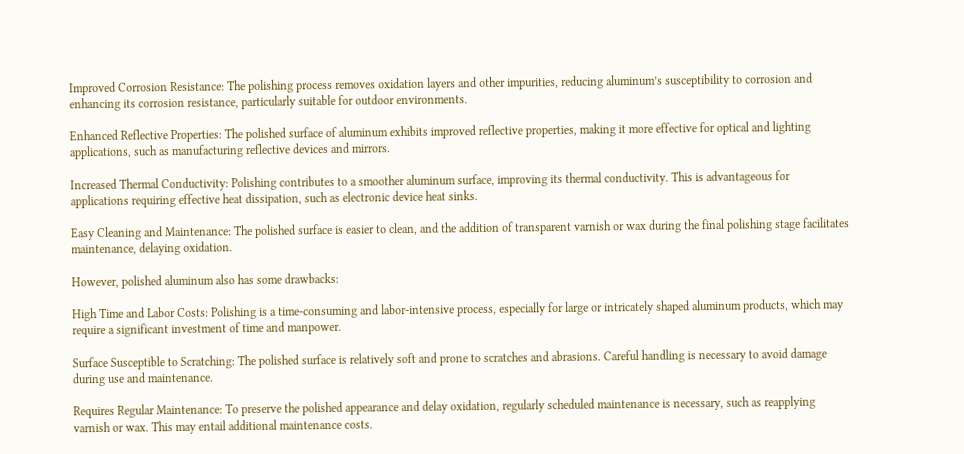Improved Corrosion Resistance: The polishing process removes oxidation layers and other impurities, reducing aluminum’s susceptibility to corrosion and enhancing its corrosion resistance, particularly suitable for outdoor environments.

Enhanced Reflective Properties: The polished surface of aluminum exhibits improved reflective properties, making it more effective for optical and lighting applications, such as manufacturing reflective devices and mirrors.

Increased Thermal Conductivity: Polishing contributes to a smoother aluminum surface, improving its thermal conductivity. This is advantageous for applications requiring effective heat dissipation, such as electronic device heat sinks.

Easy Cleaning and Maintenance: The polished surface is easier to clean, and the addition of transparent varnish or wax during the final polishing stage facilitates maintenance, delaying oxidation.

However, polished aluminum also has some drawbacks:

High Time and Labor Costs: Polishing is a time-consuming and labor-intensive process, especially for large or intricately shaped aluminum products, which may require a significant investment of time and manpower.

Surface Susceptible to Scratching: The polished surface is relatively soft and prone to scratches and abrasions. Careful handling is necessary to avoid damage during use and maintenance.

Requires Regular Maintenance: To preserve the polished appearance and delay oxidation, regularly scheduled maintenance is necessary, such as reapplying varnish or wax. This may entail additional maintenance costs.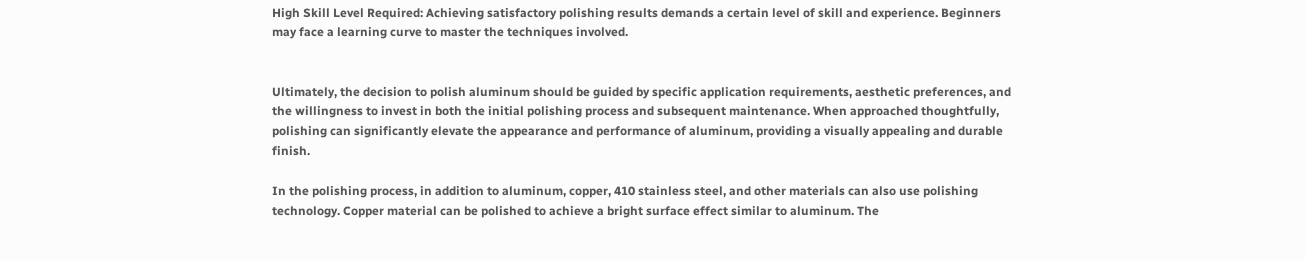High Skill Level Required: Achieving satisfactory polishing results demands a certain level of skill and experience. Beginners may face a learning curve to master the techniques involved.


Ultimately, the decision to polish aluminum should be guided by specific application requirements, aesthetic preferences, and the willingness to invest in both the initial polishing process and subsequent maintenance. When approached thoughtfully, polishing can significantly elevate the appearance and performance of aluminum, providing a visually appealing and durable finish.

In the polishing process, in addition to aluminum, copper, 410 stainless steel, and other materials can also use polishing technology. Copper material can be polished to achieve a bright surface effect similar to aluminum. The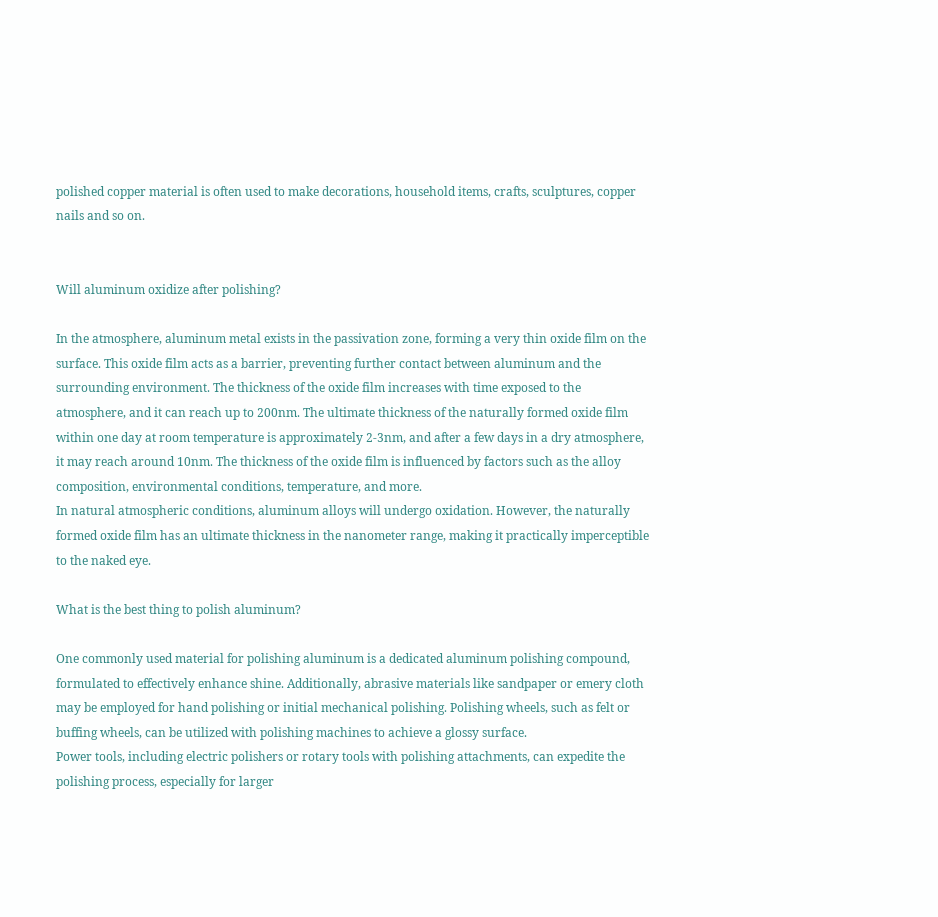polished copper material is often used to make decorations, household items, crafts, sculptures, copper nails and so on.


Will aluminum oxidize after polishing?

In the atmosphere, aluminum metal exists in the passivation zone, forming a very thin oxide film on the surface. This oxide film acts as a barrier, preventing further contact between aluminum and the surrounding environment. The thickness of the oxide film increases with time exposed to the atmosphere, and it can reach up to 200nm. The ultimate thickness of the naturally formed oxide film within one day at room temperature is approximately 2-3nm, and after a few days in a dry atmosphere, it may reach around 10nm. The thickness of the oxide film is influenced by factors such as the alloy composition, environmental conditions, temperature, and more.
In natural atmospheric conditions, aluminum alloys will undergo oxidation. However, the naturally formed oxide film has an ultimate thickness in the nanometer range, making it practically imperceptible to the naked eye.

What is the best thing to polish aluminum?

One commonly used material for polishing aluminum is a dedicated aluminum polishing compound, formulated to effectively enhance shine. Additionally, abrasive materials like sandpaper or emery cloth may be employed for hand polishing or initial mechanical polishing. Polishing wheels, such as felt or buffing wheels, can be utilized with polishing machines to achieve a glossy surface.
Power tools, including electric polishers or rotary tools with polishing attachments, can expedite the polishing process, especially for larger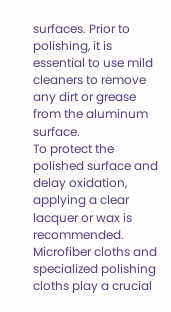surfaces. Prior to polishing, it is essential to use mild cleaners to remove any dirt or grease from the aluminum surface.
To protect the polished surface and delay oxidation, applying a clear lacquer or wax is recommended. Microfiber cloths and specialized polishing cloths play a crucial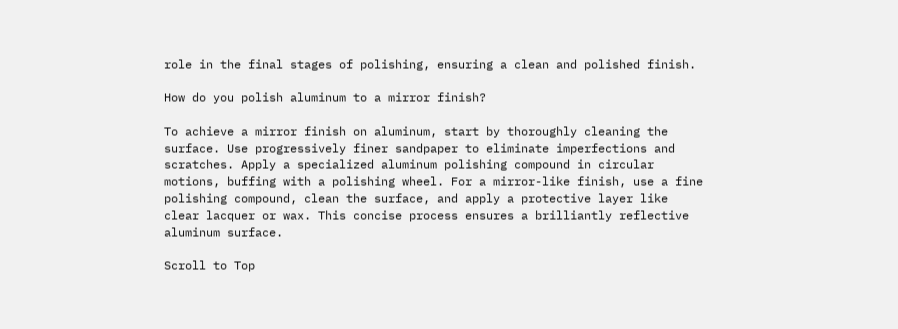role in the final stages of polishing, ensuring a clean and polished finish.

How do you polish aluminum to a mirror finish?

To achieve a mirror finish on aluminum, start by thoroughly cleaning the surface. Use progressively finer sandpaper to eliminate imperfections and scratches. Apply a specialized aluminum polishing compound in circular motions, buffing with a polishing wheel. For a mirror-like finish, use a fine polishing compound, clean the surface, and apply a protective layer like clear lacquer or wax. This concise process ensures a brilliantly reflective aluminum surface.

Scroll to Top